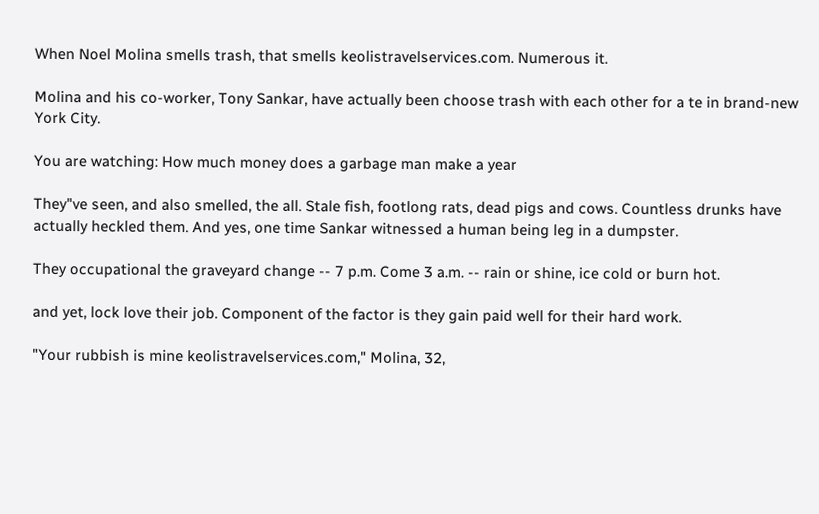When Noel Molina smells trash, that smells keolistravelservices.com. Numerous it.

Molina and his co-worker, Tony Sankar, have actually been choose trash with each other for a te in brand-new York City.

You are watching: How much money does a garbage man make a year

They"ve seen, and also smelled, the all. Stale fish, footlong rats, dead pigs and cows. Countless drunks have actually heckled them. And yes, one time Sankar witnessed a human being leg in a dumpster.

They occupational the graveyard change -- 7 p.m. Come 3 a.m. -- rain or shine, ice cold or burn hot.

and yet, lock love their job. Component of the factor is they gain paid well for their hard work.

"Your rubbish is mine keolistravelservices.com," Molina, 32,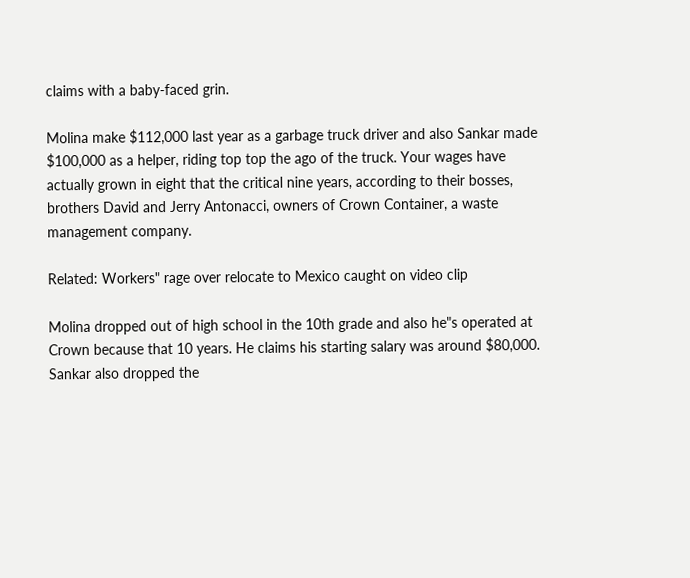claims with a baby-faced grin.

Molina make $112,000 last year as a garbage truck driver and also Sankar made $100,000 as a helper, riding top top the ago of the truck. Your wages have actually grown in eight that the critical nine years, according to their bosses, brothers David and Jerry Antonacci, owners of Crown Container, a waste management company.

Related: Workers" rage over relocate to Mexico caught on video clip

Molina dropped out of high school in the 10th grade and also he"s operated at Crown because that 10 years. He claims his starting salary was around $80,000. Sankar also dropped the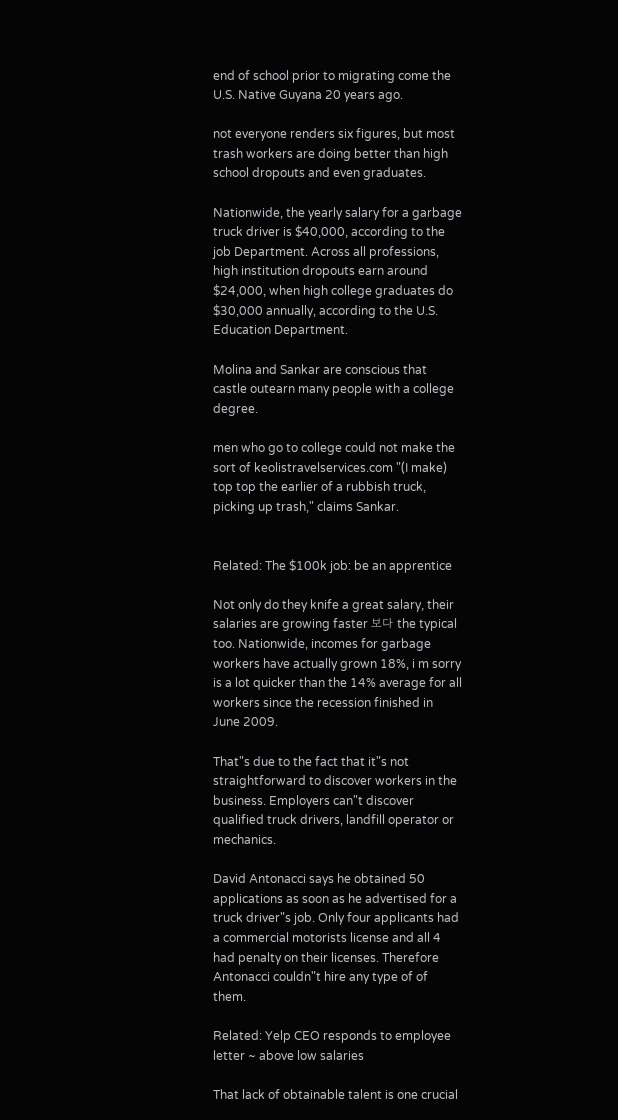end of school prior to migrating come the U.S. Native Guyana 20 years ago.

not everyone renders six figures, but most trash workers are doing better than high school dropouts and even graduates.

Nationwide, the yearly salary for a garbage truck driver is $40,000, according to the job Department. Across all professions, high institution dropouts earn around $24,000, when high college graduates do $30,000 annually, according to the U.S. Education Department.

Molina and Sankar are conscious that castle outearn many people with a college degree.

men who go to college could not make the sort of keolistravelservices.com "(I make) top top the earlier of a rubbish truck, picking up trash," claims Sankar.


Related: The $100k job: be an apprentice

Not only do they knife a great salary, their salaries are growing faster 보다 the typical too. Nationwide, incomes for garbage workers have actually grown 18%, i m sorry is a lot quicker than the 14% average for all workers since the recession finished in June 2009.

That"s due to the fact that it"s not straightforward to discover workers in the business. Employers can"t discover qualified truck drivers, landfill operator or mechanics.

David Antonacci says he obtained 50 applications as soon as he advertised for a truck driver"s job. Only four applicants had a commercial motorists license and all 4 had penalty on their licenses. Therefore Antonacci couldn"t hire any type of of them.

Related: Yelp CEO responds to employee letter ~ above low salaries

That lack of obtainable talent is one crucial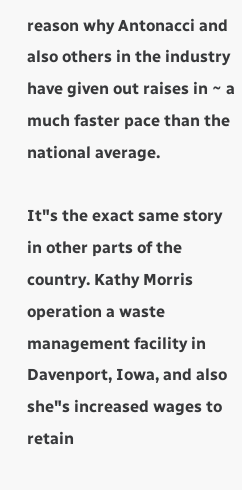reason why Antonacci and also others in the industry have given out raises in ~ a much faster pace than the national average.

It"s the exact same story in other parts of the country. Kathy Morris operation a waste management facility in Davenport, Iowa, and also she"s increased wages to retain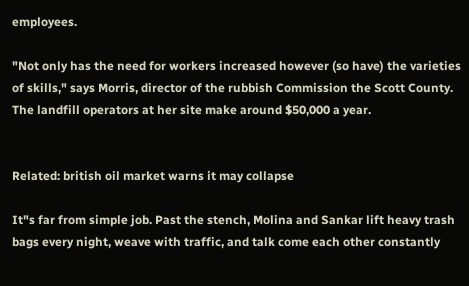employees.

"Not only has the need for workers increased however (so have) the varieties of skills," says Morris, director of the rubbish Commission the Scott County. The landfill operators at her site make around $50,000 a year.


Related: british oil market warns it may collapse

It"s far from simple job. Past the stench, Molina and Sankar lift heavy trash bags every night, weave with traffic, and talk come each other constantly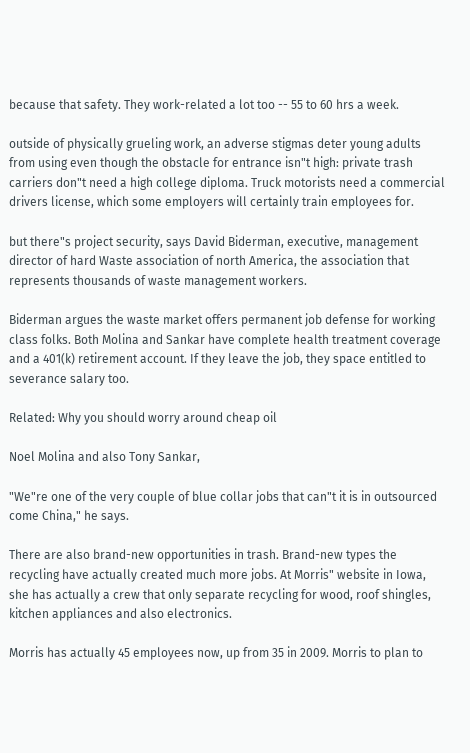because that safety. They work-related a lot too -- 55 to 60 hrs a week.

outside of physically grueling work, an adverse stigmas deter young adults from using even though the obstacle for entrance isn"t high: private trash carriers don"t need a high college diploma. Truck motorists need a commercial drivers license, which some employers will certainly train employees for.

but there"s project security, says David Biderman, executive, management director of hard Waste association of north America, the association that represents thousands of waste management workers.

Biderman argues the waste market offers permanent job defense for working class folks. Both Molina and Sankar have complete health treatment coverage and a 401(k) retirement account. If they leave the job, they space entitled to severance salary too.

Related: Why you should worry around cheap oil

Noel Molina and also Tony Sankar,

"We"re one of the very couple of blue collar jobs that can"t it is in outsourced come China," he says.

There are also brand-new opportunities in trash. Brand-new types the recycling have actually created much more jobs. At Morris" website in Iowa, she has actually a crew that only separate recycling for wood, roof shingles, kitchen appliances and also electronics.

Morris has actually 45 employees now, up from 35 in 2009. Morris to plan to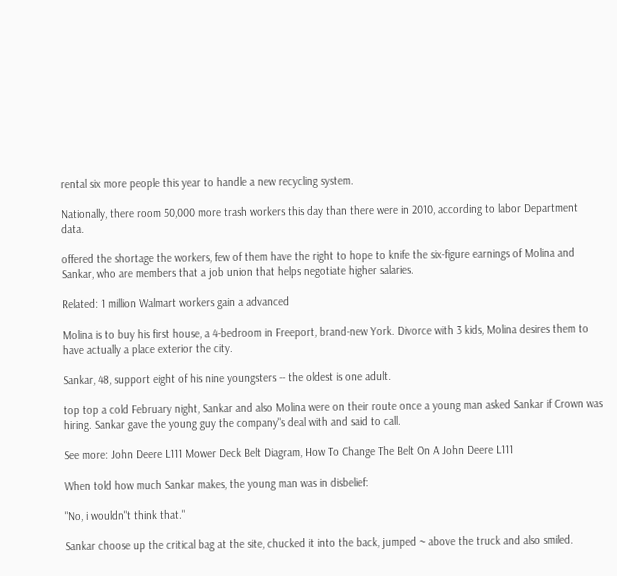rental six more people this year to handle a new recycling system.

Nationally, there room 50,000 more trash workers this day than there were in 2010, according to labor Department data.

offered the shortage the workers, few of them have the right to hope to knife the six-figure earnings of Molina and Sankar, who are members that a job union that helps negotiate higher salaries.

Related: 1 million Walmart workers gain a advanced

Molina is to buy his first house, a 4-bedroom in Freeport, brand-new York. Divorce with 3 kids, Molina desires them to have actually a place exterior the city.

Sankar, 48, support eight of his nine youngsters -- the oldest is one adult.

top top a cold February night, Sankar and also Molina were on their route once a young man asked Sankar if Crown was hiring. Sankar gave the young guy the company"s deal with and said to call.

See more: John Deere L111 Mower Deck Belt Diagram, How To Change The Belt On A John Deere L111

When told how much Sankar makes, the young man was in disbelief:

"No, i wouldn"t think that."

Sankar choose up the critical bag at the site, chucked it into the back, jumped ~ above the truck and also smiled.